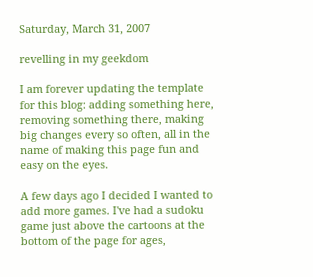Saturday, March 31, 2007

revelling in my geekdom

I am forever updating the template for this blog: adding something here, removing something there, making big changes every so often, all in the name of making this page fun and easy on the eyes.

A few days ago I decided I wanted to add more games. I've had a sudoku game just above the cartoons at the bottom of the page for ages,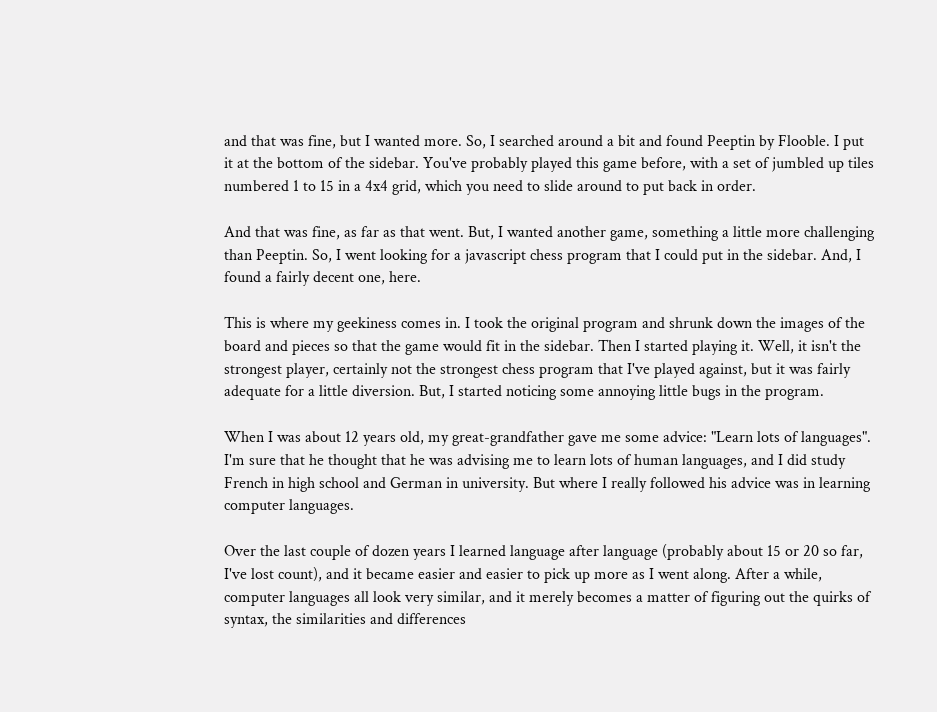and that was fine, but I wanted more. So, I searched around a bit and found Peeptin by Flooble. I put it at the bottom of the sidebar. You've probably played this game before, with a set of jumbled up tiles numbered 1 to 15 in a 4x4 grid, which you need to slide around to put back in order.

And that was fine, as far as that went. But, I wanted another game, something a little more challenging than Peeptin. So, I went looking for a javascript chess program that I could put in the sidebar. And, I found a fairly decent one, here.

This is where my geekiness comes in. I took the original program and shrunk down the images of the board and pieces so that the game would fit in the sidebar. Then I started playing it. Well, it isn't the strongest player, certainly not the strongest chess program that I've played against, but it was fairly adequate for a little diversion. But, I started noticing some annoying little bugs in the program.

When I was about 12 years old, my great-grandfather gave me some advice: "Learn lots of languages". I'm sure that he thought that he was advising me to learn lots of human languages, and I did study French in high school and German in university. But where I really followed his advice was in learning computer languages.

Over the last couple of dozen years I learned language after language (probably about 15 or 20 so far, I've lost count), and it became easier and easier to pick up more as I went along. After a while, computer languages all look very similar, and it merely becomes a matter of figuring out the quirks of syntax, the similarities and differences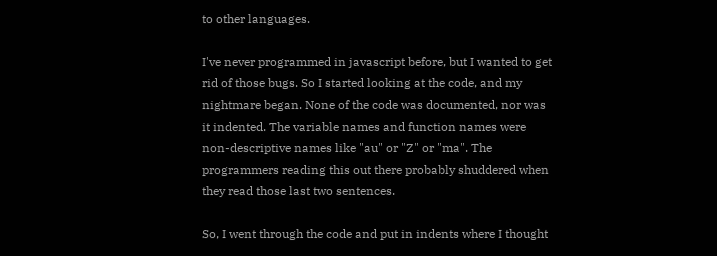to other languages.

I've never programmed in javascript before, but I wanted to get rid of those bugs. So I started looking at the code, and my nightmare began. None of the code was documented, nor was it indented. The variable names and function names were non-descriptive names like "au" or "Z" or "ma". The programmers reading this out there probably shuddered when they read those last two sentences.

So, I went through the code and put in indents where I thought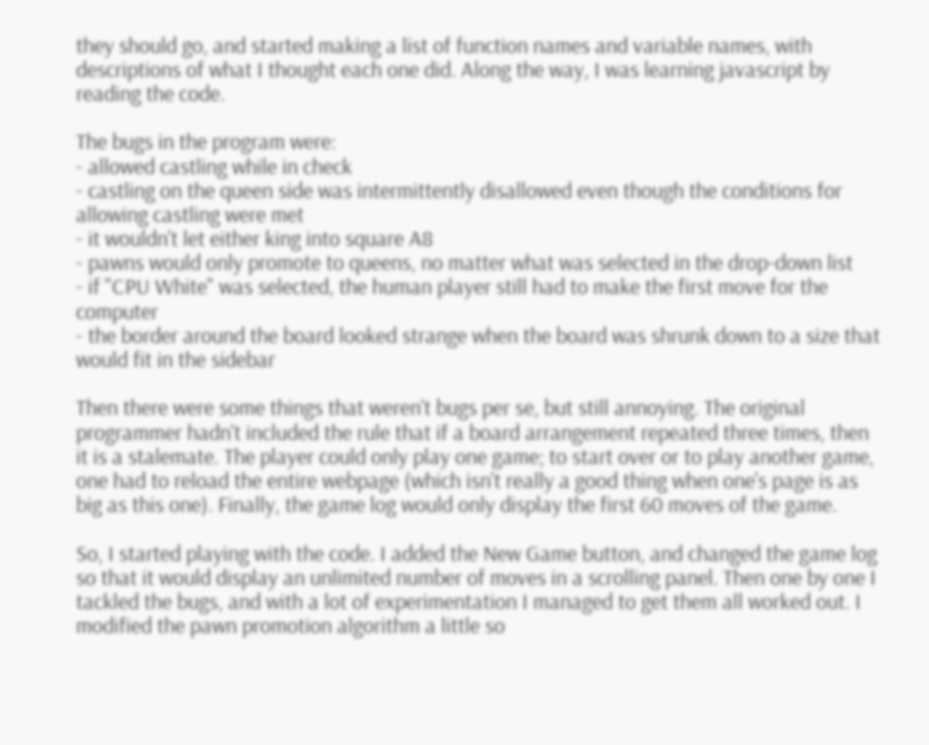they should go, and started making a list of function names and variable names, with descriptions of what I thought each one did. Along the way, I was learning javascript by reading the code.

The bugs in the program were:
- allowed castling while in check
- castling on the queen side was intermittently disallowed even though the conditions for allowing castling were met
- it wouldn't let either king into square A8
- pawns would only promote to queens, no matter what was selected in the drop-down list
- if "CPU White" was selected, the human player still had to make the first move for the computer
- the border around the board looked strange when the board was shrunk down to a size that would fit in the sidebar

Then there were some things that weren't bugs per se, but still annoying. The original programmer hadn't included the rule that if a board arrangement repeated three times, then it is a stalemate. The player could only play one game; to start over or to play another game, one had to reload the entire webpage (which isn't really a good thing when one's page is as big as this one). Finally, the game log would only display the first 60 moves of the game.

So, I started playing with the code. I added the New Game button, and changed the game log so that it would display an unlimited number of moves in a scrolling panel. Then one by one I tackled the bugs, and with a lot of experimentation I managed to get them all worked out. I modified the pawn promotion algorithm a little so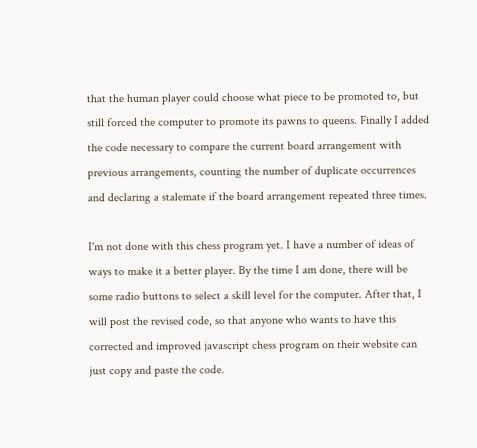that the human player could choose what piece to be promoted to, but still forced the computer to promote its pawns to queens. Finally I added the code necessary to compare the current board arrangement with previous arrangements, counting the number of duplicate occurrences and declaring a stalemate if the board arrangement repeated three times.

I'm not done with this chess program yet. I have a number of ideas of ways to make it a better player. By the time I am done, there will be some radio buttons to select a skill level for the computer. After that, I will post the revised code, so that anyone who wants to have this corrected and improved javascript chess program on their website can just copy and paste the code.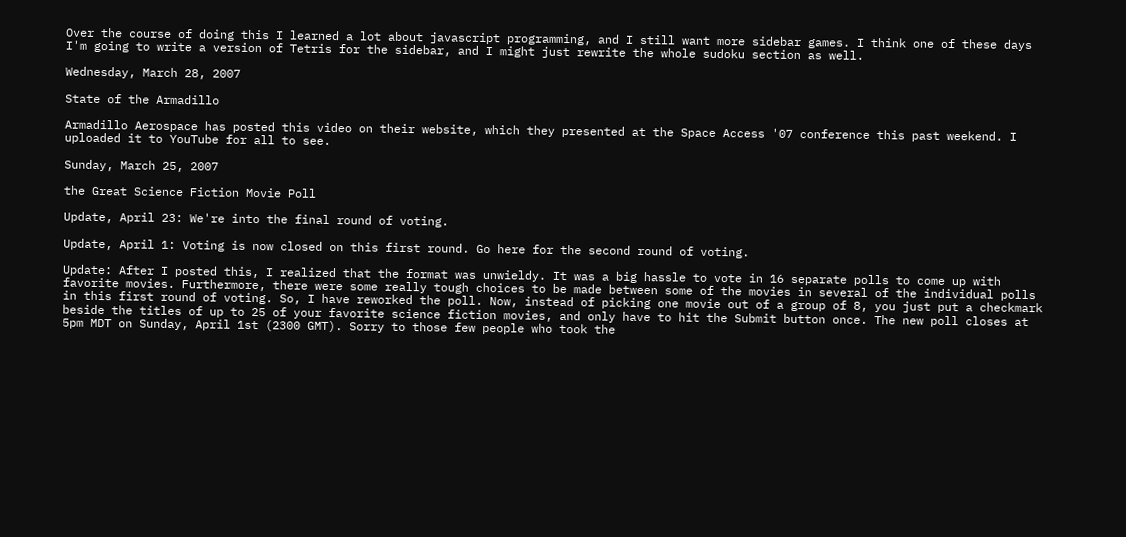Over the course of doing this I learned a lot about javascript programming, and I still want more sidebar games. I think one of these days I'm going to write a version of Tetris for the sidebar, and I might just rewrite the whole sudoku section as well.

Wednesday, March 28, 2007

State of the Armadillo

Armadillo Aerospace has posted this video on their website, which they presented at the Space Access '07 conference this past weekend. I uploaded it to YouTube for all to see.

Sunday, March 25, 2007

the Great Science Fiction Movie Poll

Update, April 23: We're into the final round of voting.

Update, April 1: Voting is now closed on this first round. Go here for the second round of voting.

Update: After I posted this, I realized that the format was unwieldy. It was a big hassle to vote in 16 separate polls to come up with favorite movies. Furthermore, there were some really tough choices to be made between some of the movies in several of the individual polls in this first round of voting. So, I have reworked the poll. Now, instead of picking one movie out of a group of 8, you just put a checkmark beside the titles of up to 25 of your favorite science fiction movies, and only have to hit the Submit button once. The new poll closes at 5pm MDT on Sunday, April 1st (2300 GMT). Sorry to those few people who took the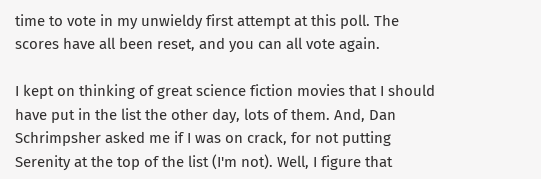time to vote in my unwieldy first attempt at this poll. The scores have all been reset, and you can all vote again.

I kept on thinking of great science fiction movies that I should have put in the list the other day, lots of them. And, Dan Schrimpsher asked me if I was on crack, for not putting Serenity at the top of the list (I'm not). Well, I figure that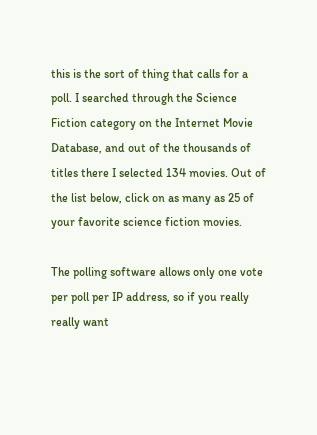this is the sort of thing that calls for a poll. I searched through the Science Fiction category on the Internet Movie Database, and out of the thousands of titles there I selected 134 movies. Out of the list below, click on as many as 25 of your favorite science fiction movies.

The polling software allows only one vote per poll per IP address, so if you really really want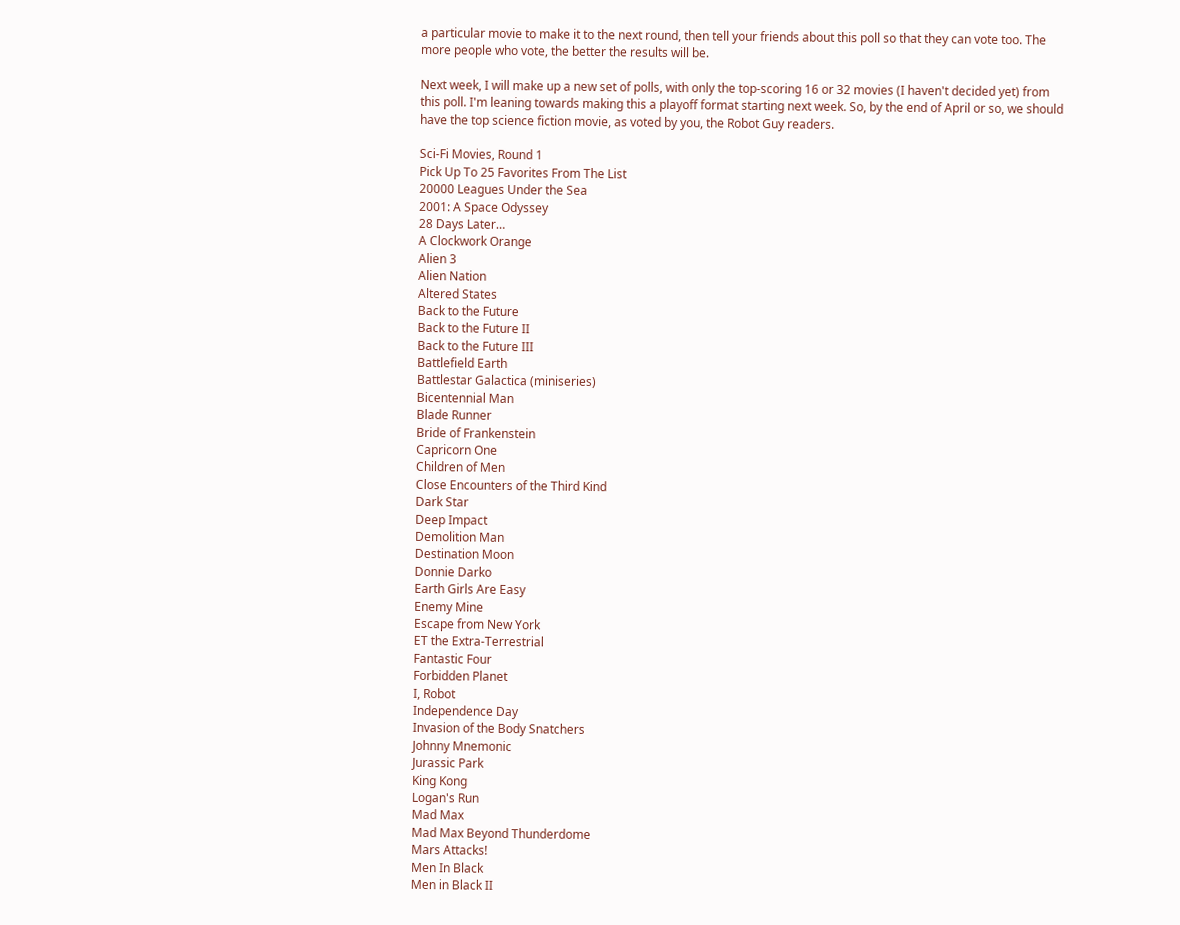a particular movie to make it to the next round, then tell your friends about this poll so that they can vote too. The more people who vote, the better the results will be.

Next week, I will make up a new set of polls, with only the top-scoring 16 or 32 movies (I haven't decided yet) from this poll. I'm leaning towards making this a playoff format starting next week. So, by the end of April or so, we should have the top science fiction movie, as voted by you, the Robot Guy readers.

Sci-Fi Movies, Round 1
Pick Up To 25 Favorites From The List
20000 Leagues Under the Sea
2001: A Space Odyssey
28 Days Later…
A Clockwork Orange
Alien 3
Alien Nation
Altered States
Back to the Future
Back to the Future II
Back to the Future III
Battlefield Earth
Battlestar Galactica (miniseries)
Bicentennial Man
Blade Runner
Bride of Frankenstein
Capricorn One
Children of Men
Close Encounters of the Third Kind
Dark Star
Deep Impact
Demolition Man
Destination Moon
Donnie Darko
Earth Girls Are Easy
Enemy Mine
Escape from New York
ET the Extra-Terrestrial
Fantastic Four
Forbidden Planet
I, Robot
Independence Day
Invasion of the Body Snatchers
Johnny Mnemonic
Jurassic Park
King Kong
Logan's Run
Mad Max
Mad Max Beyond Thunderdome
Mars Attacks!
Men In Black
Men in Black II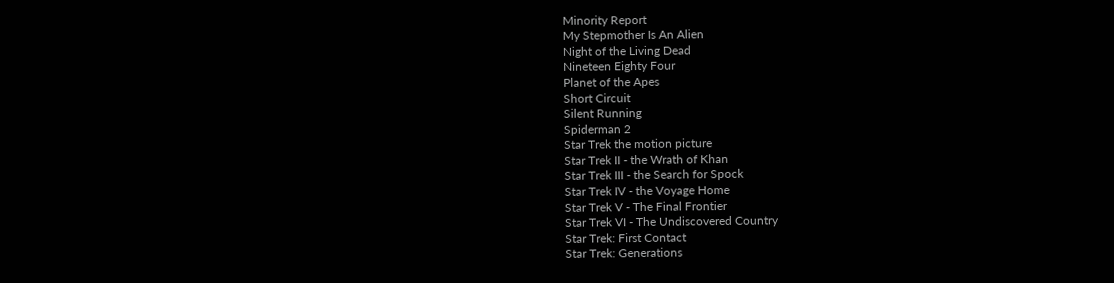Minority Report
My Stepmother Is An Alien
Night of the Living Dead
Nineteen Eighty Four
Planet of the Apes
Short Circuit
Silent Running
Spiderman 2
Star Trek the motion picture
Star Trek II - the Wrath of Khan
Star Trek III - the Search for Spock
Star Trek IV - the Voyage Home
Star Trek V - The Final Frontier
Star Trek VI - The Undiscovered Country
Star Trek: First Contact
Star Trek: Generations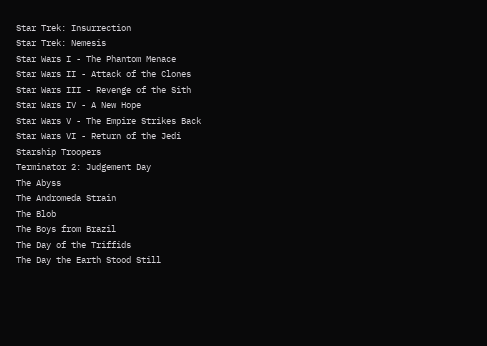Star Trek: Insurrection
Star Trek: Nemesis
Star Wars I - The Phantom Menace
Star Wars II - Attack of the Clones
Star Wars III - Revenge of the Sith
Star Wars IV - A New Hope
Star Wars V - The Empire Strikes Back
Star Wars VI - Return of the Jedi
Starship Troopers
Terminator 2: Judgement Day
The Abyss
The Andromeda Strain
The Blob
The Boys from Brazil
The Day of the Triffids
The Day the Earth Stood Still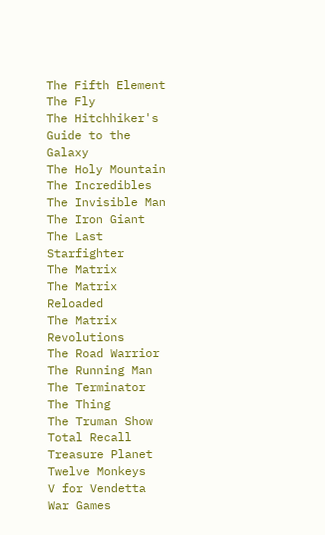The Fifth Element
The Fly
The Hitchhiker's Guide to the Galaxy
The Holy Mountain
The Incredibles
The Invisible Man
The Iron Giant
The Last Starfighter
The Matrix
The Matrix Reloaded
The Matrix Revolutions
The Road Warrior
The Running Man
The Terminator
The Thing
The Truman Show
Total Recall
Treasure Planet
Twelve Monkeys
V for Vendetta
War Games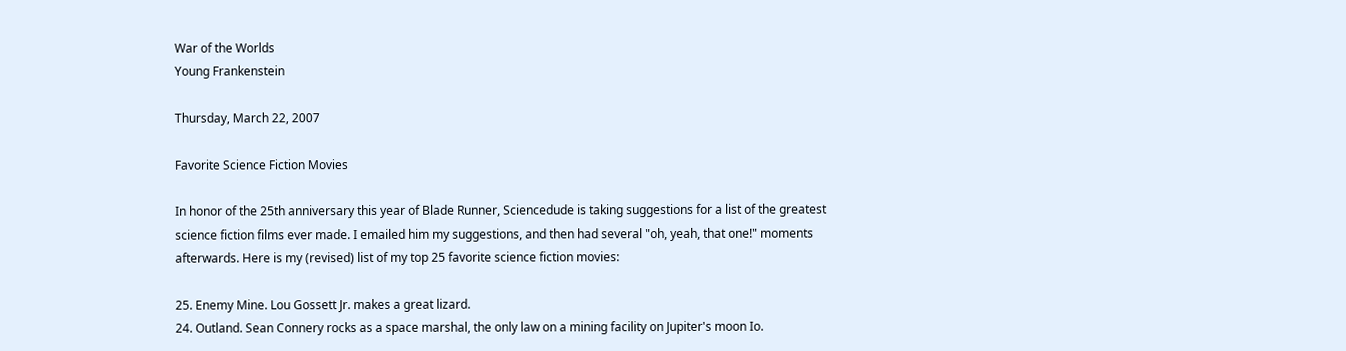War of the Worlds
Young Frankenstein

Thursday, March 22, 2007

Favorite Science Fiction Movies

In honor of the 25th anniversary this year of Blade Runner, Sciencedude is taking suggestions for a list of the greatest science fiction films ever made. I emailed him my suggestions, and then had several "oh, yeah, that one!" moments afterwards. Here is my (revised) list of my top 25 favorite science fiction movies:

25. Enemy Mine. Lou Gossett Jr. makes a great lizard.
24. Outland. Sean Connery rocks as a space marshal, the only law on a mining facility on Jupiter's moon Io.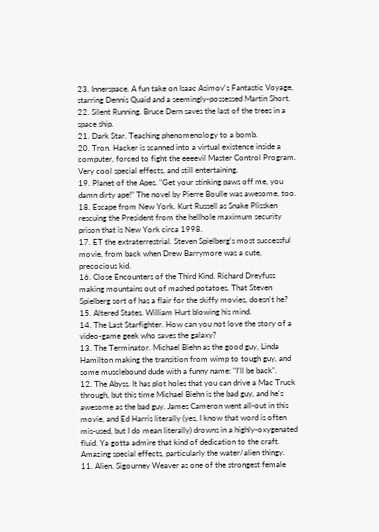23. Innerspace. A fun take on Isaac Asimov's Fantastic Voyage, starring Dennis Quaid and a seemingly-possessed Martin Short.
22. Silent Running. Bruce Dern saves the last of the trees in a space ship.
21. Dark Star. Teaching phenomenology to a bomb.
20. Tron. Hacker is scanned into a virtual existence inside a computer, forced to fight the eeeevil Master Control Program. Very cool special effects, and still entertaining.
19. Planet of the Apes. "Get your stinking paws off me, you damn dirty ape!" The novel by Pierre Boulle was awesome, too.
18. Escape from New York. Kurt Russell as Snake Plissken rescuing the President from the hellhole maximum security prison that is New York circa 1998.
17. ET the extraterrestrial. Steven Spielberg's most successful movie, from back when Drew Barrymore was a cute, precocious kid.
16. Close Encounters of the Third Kind. Richard Dreyfuss making mountains out of mashed potatoes. That Steven Spielberg sort of has a flair for the skiffy movies, doesn't he?
15. Altered States. William Hurt blowing his mind.
14. The Last Starfighter. How can you not love the story of a video-game geek who saves the galaxy?
13. The Terminator. Michael Biehn as the good guy, Linda Hamilton making the transition from wimp to tough guy, and some musclebound dude with a funny name: "I'll be back".
12. The Abyss. It has plot holes that you can drive a Mac Truck through, but this time Michael Biehn is the bad guy, and he's awesome as the bad guy. James Cameron went all-out in this movie, and Ed Harris literally (yes, I know that word is often mis-used, but I do mean literally) drowns in a highly-oxygenated fluid. Ya gotta admire that kind of dedication to the craft. Amazing special effects, particularly the water/alien thingy.
11. Alien. Sigourney Weaver as one of the strongest female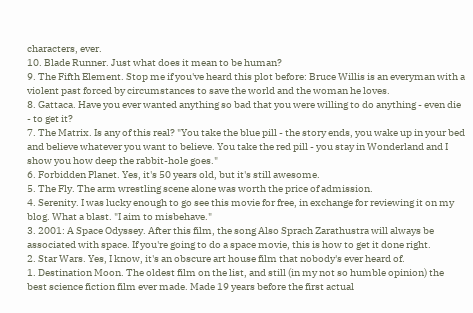characters, ever.
10. Blade Runner. Just what does it mean to be human?
9. The Fifth Element. Stop me if you've heard this plot before: Bruce Willis is an everyman with a violent past forced by circumstances to save the world and the woman he loves.
8. Gattaca. Have you ever wanted anything so bad that you were willing to do anything - even die - to get it?
7. The Matrix. Is any of this real? "You take the blue pill - the story ends, you wake up in your bed and believe whatever you want to believe. You take the red pill - you stay in Wonderland and I show you how deep the rabbit-hole goes."
6. Forbidden Planet. Yes, it's 50 years old, but it's still awesome.
5. The Fly. The arm wrestling scene alone was worth the price of admission.
4. Serenity. I was lucky enough to go see this movie for free, in exchange for reviewing it on my blog. What a blast. "I aim to misbehave."
3. 2001: A Space Odyssey. After this film, the song Also Sprach Zarathustra will always be associated with space. If you're going to do a space movie, this is how to get it done right.
2. Star Wars. Yes, I know, it's an obscure art house film that nobody's ever heard of.
1. Destination Moon. The oldest film on the list, and still (in my not so humble opinion) the best science fiction film ever made. Made 19 years before the first actual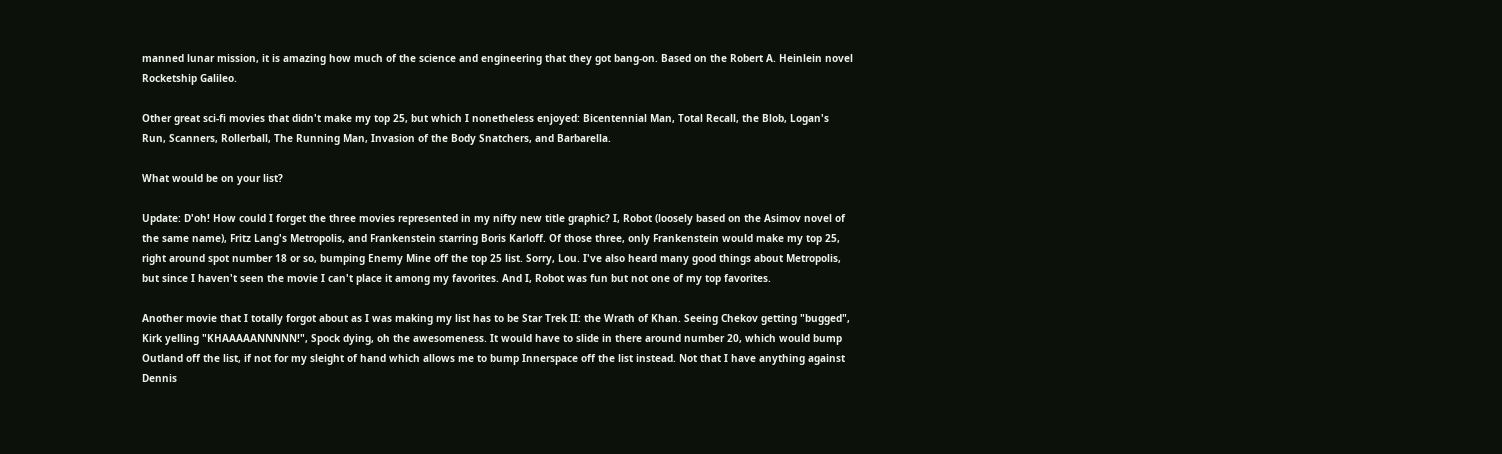manned lunar mission, it is amazing how much of the science and engineering that they got bang-on. Based on the Robert A. Heinlein novel Rocketship Galileo.

Other great sci-fi movies that didn't make my top 25, but which I nonetheless enjoyed: Bicentennial Man, Total Recall, the Blob, Logan's Run, Scanners, Rollerball, The Running Man, Invasion of the Body Snatchers, and Barbarella.

What would be on your list?

Update: D'oh! How could I forget the three movies represented in my nifty new title graphic? I, Robot (loosely based on the Asimov novel of the same name), Fritz Lang's Metropolis, and Frankenstein starring Boris Karloff. Of those three, only Frankenstein would make my top 25, right around spot number 18 or so, bumping Enemy Mine off the top 25 list. Sorry, Lou. I've also heard many good things about Metropolis, but since I haven't seen the movie I can't place it among my favorites. And I, Robot was fun but not one of my top favorites.

Another movie that I totally forgot about as I was making my list has to be Star Trek II: the Wrath of Khan. Seeing Chekov getting "bugged", Kirk yelling "KHAAAAANNNNN!", Spock dying, oh the awesomeness. It would have to slide in there around number 20, which would bump Outland off the list, if not for my sleight of hand which allows me to bump Innerspace off the list instead. Not that I have anything against Dennis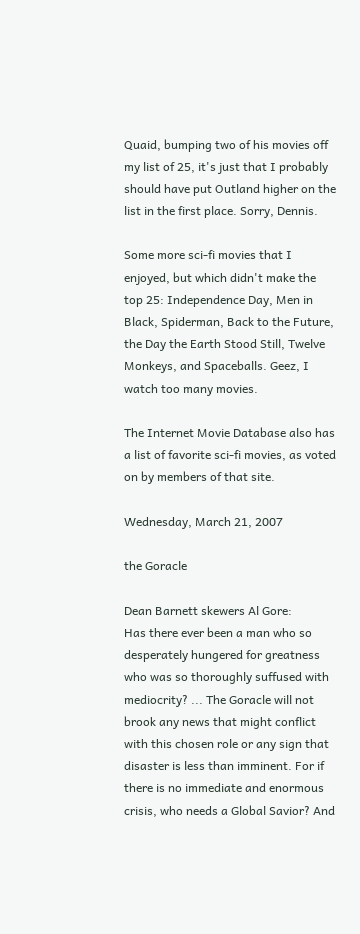Quaid, bumping two of his movies off my list of 25, it's just that I probably should have put Outland higher on the list in the first place. Sorry, Dennis.

Some more sci-fi movies that I enjoyed, but which didn't make the top 25: Independence Day, Men in Black, Spiderman, Back to the Future, the Day the Earth Stood Still, Twelve Monkeys, and Spaceballs. Geez, I watch too many movies.

The Internet Movie Database also has a list of favorite sci-fi movies, as voted on by members of that site.

Wednesday, March 21, 2007

the Goracle

Dean Barnett skewers Al Gore:
Has there ever been a man who so desperately hungered for greatness who was so thoroughly suffused with mediocrity? ... The Goracle will not brook any news that might conflict with this chosen role or any sign that disaster is less than imminent. For if there is no immediate and enormous crisis, who needs a Global Savior? And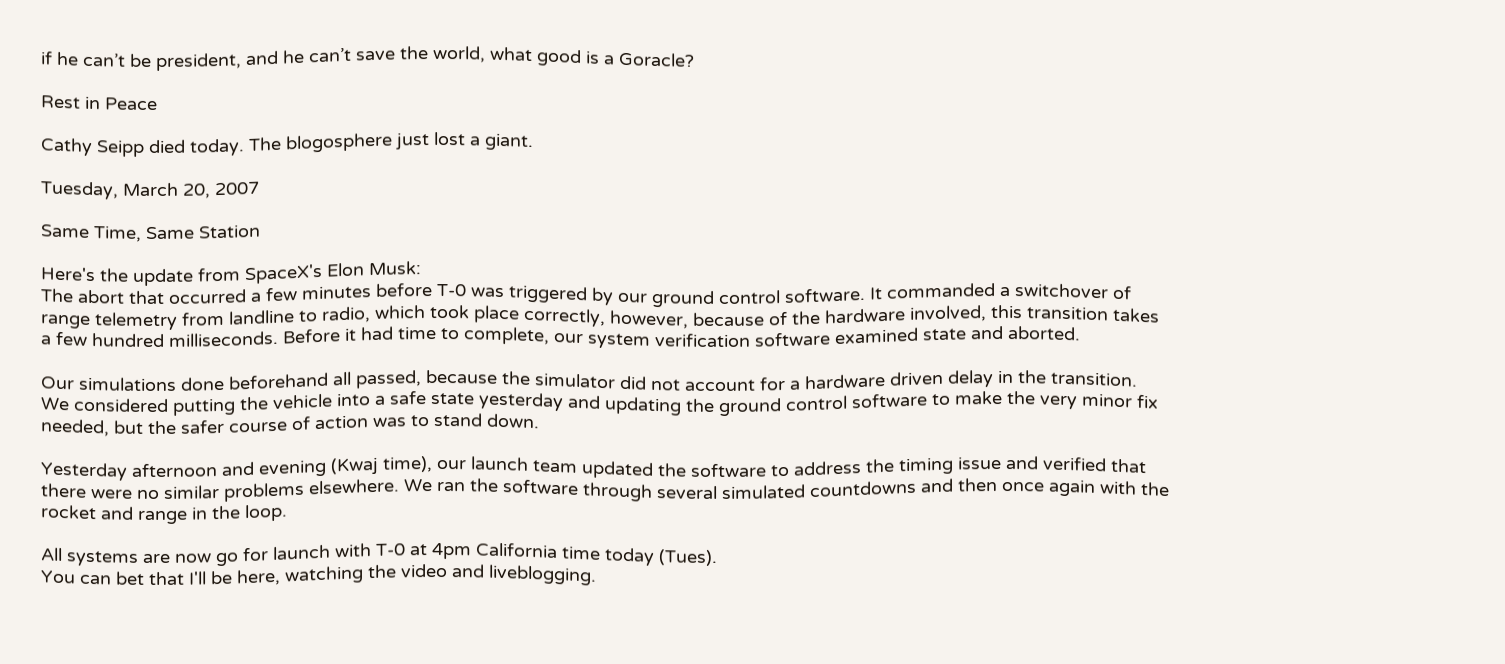if he can’t be president, and he can’t save the world, what good is a Goracle?

Rest in Peace

Cathy Seipp died today. The blogosphere just lost a giant.

Tuesday, March 20, 2007

Same Time, Same Station

Here's the update from SpaceX's Elon Musk:
The abort that occurred a few minutes before T-0 was triggered by our ground control software. It commanded a switchover of range telemetry from landline to radio, which took place correctly, however, because of the hardware involved, this transition takes a few hundred milliseconds. Before it had time to complete, our system verification software examined state and aborted.

Our simulations done beforehand all passed, because the simulator did not account for a hardware driven delay in the transition. We considered putting the vehicle into a safe state yesterday and updating the ground control software to make the very minor fix needed, but the safer course of action was to stand down.

Yesterday afternoon and evening (Kwaj time), our launch team updated the software to address the timing issue and verified that there were no similar problems elsewhere. We ran the software through several simulated countdowns and then once again with the rocket and range in the loop.

All systems are now go for launch with T-0 at 4pm California time today (Tues).
You can bet that I'll be here, watching the video and liveblogging.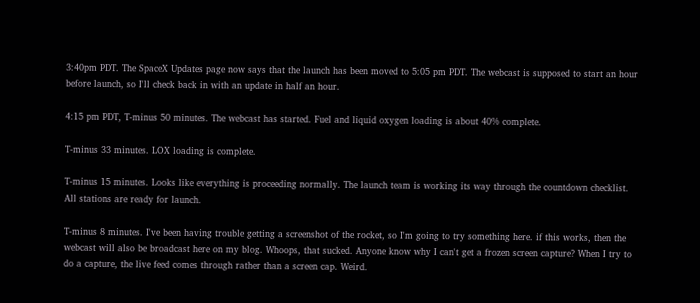3:40pm PDT. The SpaceX Updates page now says that the launch has been moved to 5:05 pm PDT. The webcast is supposed to start an hour before launch, so I'll check back in with an update in half an hour.

4:15 pm PDT, T-minus 50 minutes. The webcast has started. Fuel and liquid oxygen loading is about 40% complete.

T-minus 33 minutes. LOX loading is complete.

T-minus 15 minutes. Looks like everything is proceeding normally. The launch team is working its way through the countdown checklist. All stations are ready for launch.

T-minus 8 minutes. I've been having trouble getting a screenshot of the rocket, so I'm going to try something here. if this works, then the webcast will also be broadcast here on my blog. Whoops, that sucked. Anyone know why I can't get a frozen screen capture? When I try to do a capture, the live feed comes through rather than a screen cap. Weird.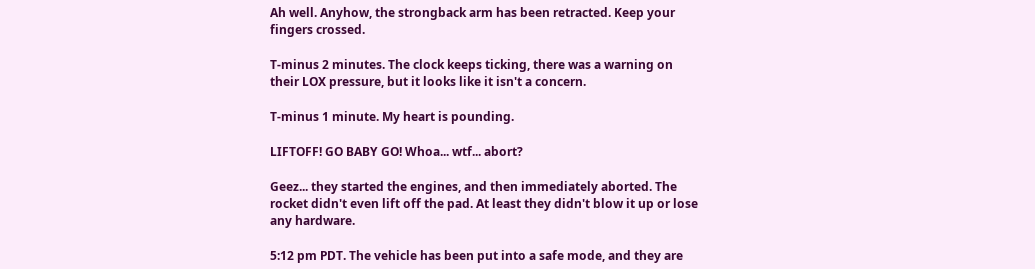Ah well. Anyhow, the strongback arm has been retracted. Keep your fingers crossed.

T-minus 2 minutes. The clock keeps ticking, there was a warning on their LOX pressure, but it looks like it isn't a concern.

T-minus 1 minute. My heart is pounding.

LIFTOFF! GO BABY GO! Whoa... wtf... abort?

Geez... they started the engines, and then immediately aborted. The rocket didn't even lift off the pad. At least they didn't blow it up or lose any hardware.

5:12 pm PDT. The vehicle has been put into a safe mode, and they are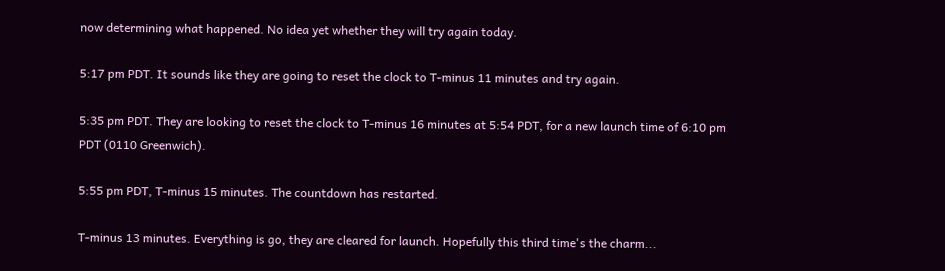now determining what happened. No idea yet whether they will try again today.

5:17 pm PDT. It sounds like they are going to reset the clock to T-minus 11 minutes and try again.

5:35 pm PDT. They are looking to reset the clock to T-minus 16 minutes at 5:54 PDT, for a new launch time of 6:10 pm PDT (0110 Greenwich).

5:55 pm PDT, T-minus 15 minutes. The countdown has restarted.

T-minus 13 minutes. Everything is go, they are cleared for launch. Hopefully this third time's the charm...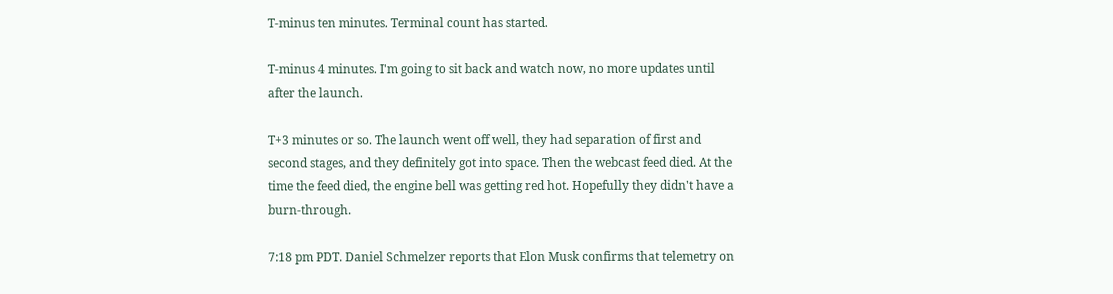T-minus ten minutes. Terminal count has started.

T-minus 4 minutes. I'm going to sit back and watch now, no more updates until after the launch.

T+3 minutes or so. The launch went off well, they had separation of first and second stages, and they definitely got into space. Then the webcast feed died. At the time the feed died, the engine bell was getting red hot. Hopefully they didn't have a burn-through.

7:18 pm PDT. Daniel Schmelzer reports that Elon Musk confirms that telemetry on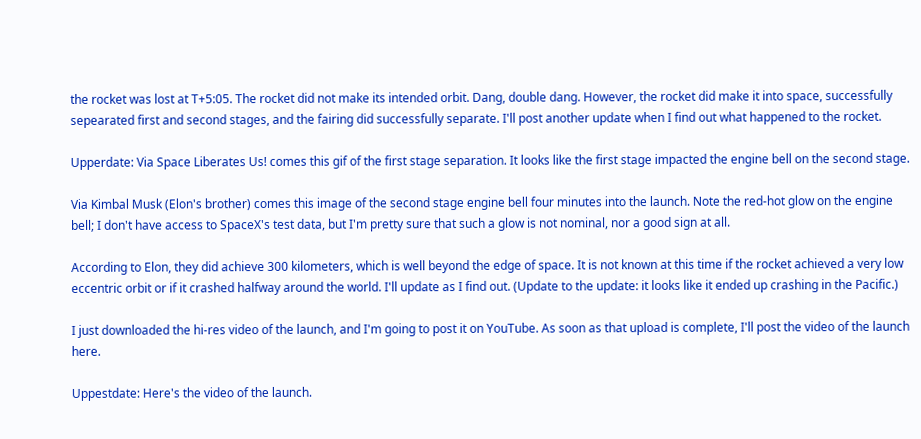the rocket was lost at T+5:05. The rocket did not make its intended orbit. Dang, double dang. However, the rocket did make it into space, successfully sepearated first and second stages, and the fairing did successfully separate. I'll post another update when I find out what happened to the rocket.

Upperdate: Via Space Liberates Us! comes this gif of the first stage separation. It looks like the first stage impacted the engine bell on the second stage.

Via Kimbal Musk (Elon's brother) comes this image of the second stage engine bell four minutes into the launch. Note the red-hot glow on the engine bell; I don't have access to SpaceX's test data, but I'm pretty sure that such a glow is not nominal, nor a good sign at all.

According to Elon, they did achieve 300 kilometers, which is well beyond the edge of space. It is not known at this time if the rocket achieved a very low eccentric orbit or if it crashed halfway around the world. I'll update as I find out. (Update to the update: it looks like it ended up crashing in the Pacific.)

I just downloaded the hi-res video of the launch, and I'm going to post it on YouTube. As soon as that upload is complete, I'll post the video of the launch here.

Uppestdate: Here's the video of the launch.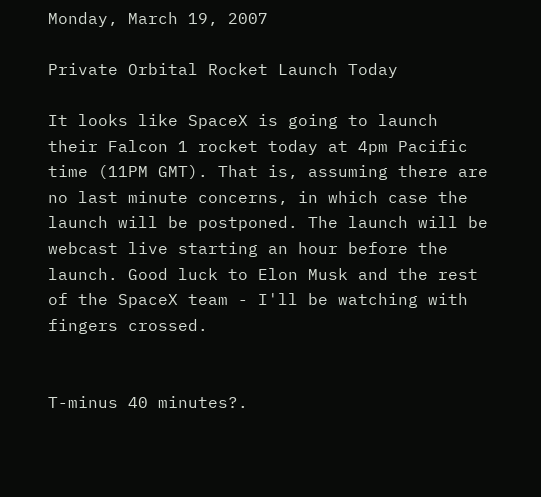Monday, March 19, 2007

Private Orbital Rocket Launch Today

It looks like SpaceX is going to launch their Falcon 1 rocket today at 4pm Pacific time (11PM GMT). That is, assuming there are no last minute concerns, in which case the launch will be postponed. The launch will be webcast live starting an hour before the launch. Good luck to Elon Musk and the rest of the SpaceX team - I'll be watching with fingers crossed.


T-minus 40 minutes?.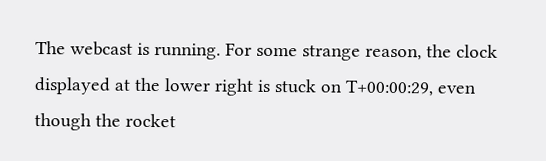The webcast is running. For some strange reason, the clock displayed at the lower right is stuck on T+00:00:29, even though the rocket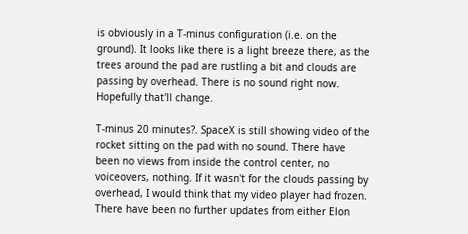is obviously in a T-minus configuration (i.e. on the ground). It looks like there is a light breeze there, as the trees around the pad are rustling a bit and clouds are passing by overhead. There is no sound right now. Hopefully that'll change.

T-minus 20 minutes?. SpaceX is still showing video of the rocket sitting on the pad with no sound. There have been no views from inside the control center, no voiceovers, nothing. If it wasn't for the clouds passing by overhead, I would think that my video player had frozen. There have been no further updates from either Elon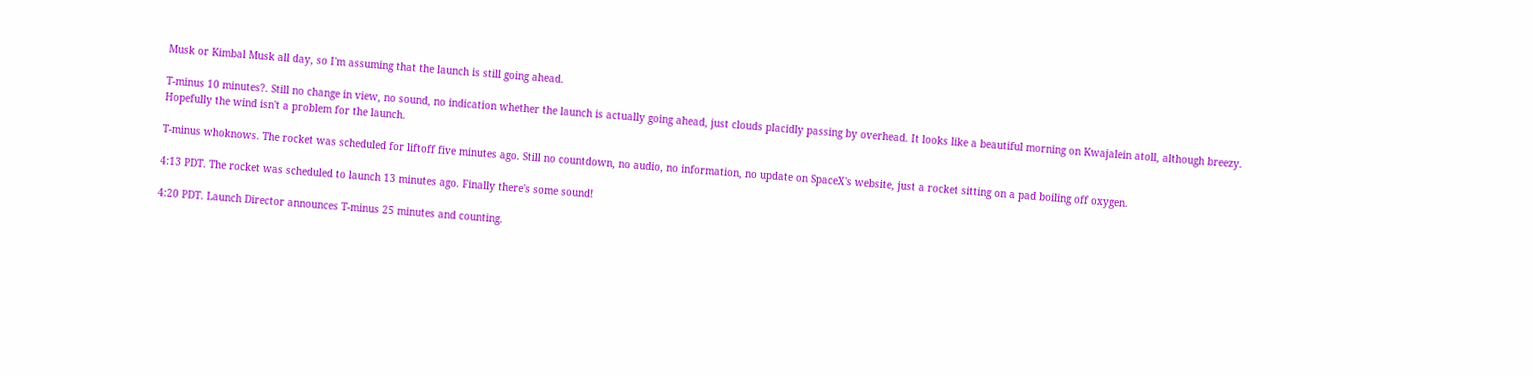Musk or Kimbal Musk all day, so I'm assuming that the launch is still going ahead.

T-minus 10 minutes?. Still no change in view, no sound, no indication whether the launch is actually going ahead, just clouds placidly passing by overhead. It looks like a beautiful morning on Kwajalein atoll, although breezy. Hopefully the wind isn't a problem for the launch.

T-minus whoknows. The rocket was scheduled for liftoff five minutes ago. Still no countdown, no audio, no information, no update on SpaceX's website, just a rocket sitting on a pad boiling off oxygen.

4:13 PDT. The rocket was scheduled to launch 13 minutes ago. Finally there's some sound!

4:20 PDT. Launch Director announces T-minus 25 minutes and counting.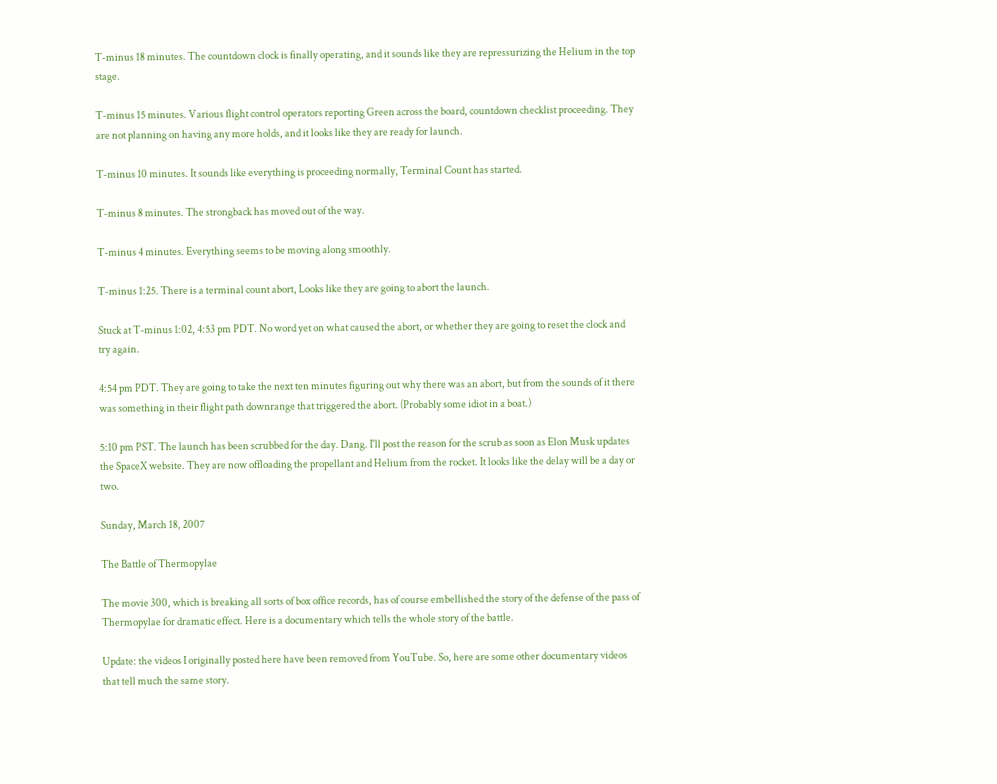T-minus 18 minutes. The countdown clock is finally operating, and it sounds like they are repressurizing the Helium in the top stage.

T-minus 15 minutes. Various flight control operators reporting Green across the board, countdown checklist proceeding. They are not planning on having any more holds, and it looks like they are ready for launch.

T-minus 10 minutes. It sounds like everything is proceeding normally, Terminal Count has started.

T-minus 8 minutes. The strongback has moved out of the way.

T-minus 4 minutes. Everything seems to be moving along smoothly.

T-minus 1:25. There is a terminal count abort, Looks like they are going to abort the launch.

Stuck at T-minus 1:02, 4:53 pm PDT. No word yet on what caused the abort, or whether they are going to reset the clock and try again.

4:54 pm PDT. They are going to take the next ten minutes figuring out why there was an abort, but from the sounds of it there was something in their flight path downrange that triggered the abort. (Probably some idiot in a boat.)

5:10 pm PST. The launch has been scrubbed for the day. Dang. I'll post the reason for the scrub as soon as Elon Musk updates the SpaceX website. They are now offloading the propellant and Helium from the rocket. It looks like the delay will be a day or two.

Sunday, March 18, 2007

The Battle of Thermopylae

The movie 300, which is breaking all sorts of box office records, has of course embellished the story of the defense of the pass of Thermopylae for dramatic effect. Here is a documentary which tells the whole story of the battle.

Update: the videos I originally posted here have been removed from YouTube. So, here are some other documentary videos that tell much the same story.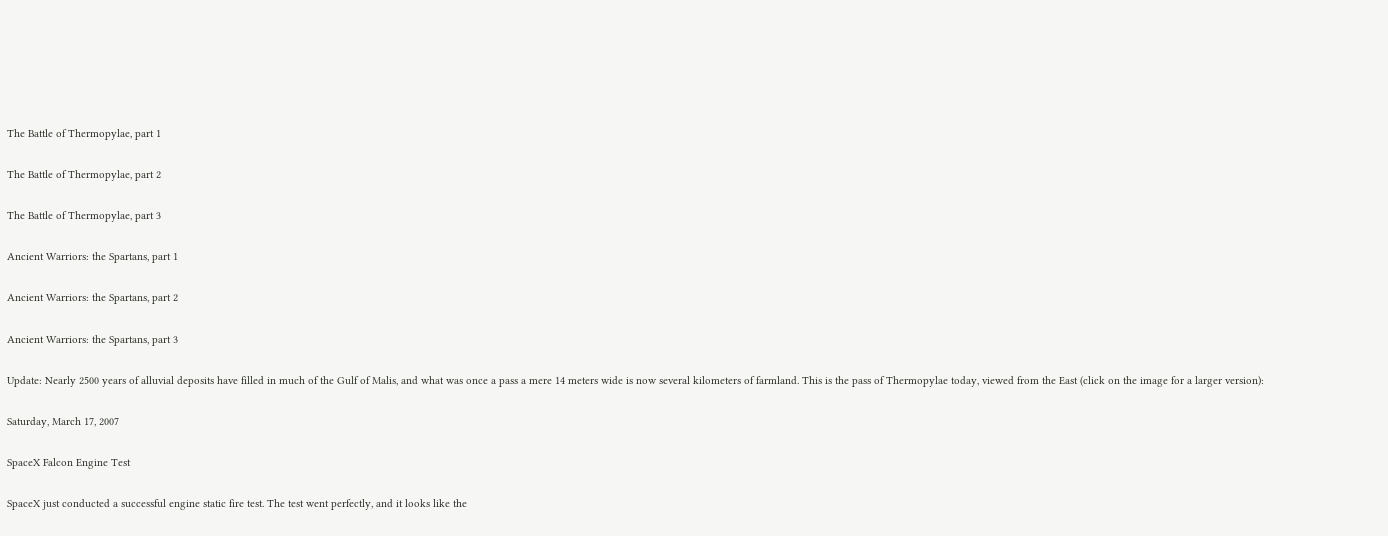The Battle of Thermopylae, part 1

The Battle of Thermopylae, part 2

The Battle of Thermopylae, part 3

Ancient Warriors: the Spartans, part 1

Ancient Warriors: the Spartans, part 2

Ancient Warriors: the Spartans, part 3

Update: Nearly 2500 years of alluvial deposits have filled in much of the Gulf of Malis, and what was once a pass a mere 14 meters wide is now several kilometers of farmland. This is the pass of Thermopylae today, viewed from the East (click on the image for a larger version):

Saturday, March 17, 2007

SpaceX Falcon Engine Test

SpaceX just conducted a successful engine static fire test. The test went perfectly, and it looks like the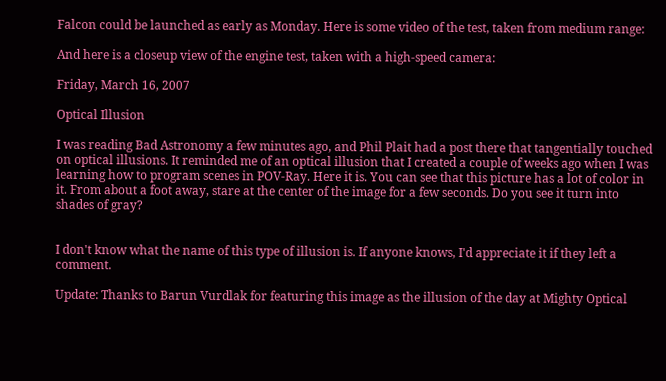Falcon could be launched as early as Monday. Here is some video of the test, taken from medium range:

And here is a closeup view of the engine test, taken with a high-speed camera:

Friday, March 16, 2007

Optical Illusion

I was reading Bad Astronomy a few minutes ago, and Phil Plait had a post there that tangentially touched on optical illusions. It reminded me of an optical illusion that I created a couple of weeks ago when I was learning how to program scenes in POV-Ray. Here it is. You can see that this picture has a lot of color in it. From about a foot away, stare at the center of the image for a few seconds. Do you see it turn into shades of gray?


I don't know what the name of this type of illusion is. If anyone knows, I'd appreciate it if they left a comment.

Update: Thanks to Barun Vurdlak for featuring this image as the illusion of the day at Mighty Optical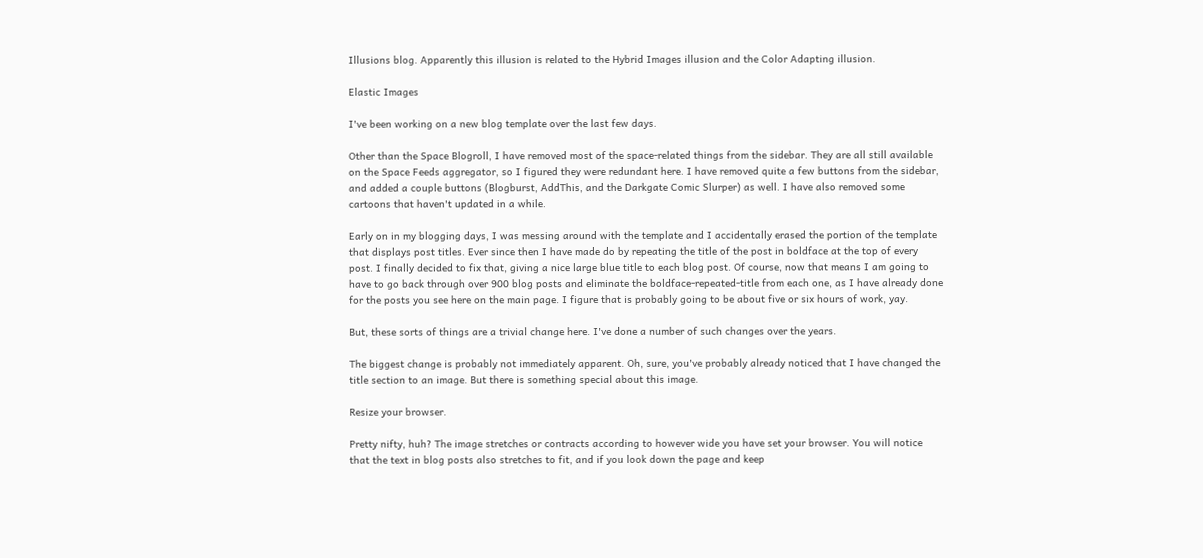Illusions blog. Apparently this illusion is related to the Hybrid Images illusion and the Color Adapting illusion.

Elastic Images

I've been working on a new blog template over the last few days.

Other than the Space Blogroll, I have removed most of the space-related things from the sidebar. They are all still available on the Space Feeds aggregator, so I figured they were redundant here. I have removed quite a few buttons from the sidebar, and added a couple buttons (Blogburst, AddThis, and the Darkgate Comic Slurper) as well. I have also removed some cartoons that haven't updated in a while.

Early on in my blogging days, I was messing around with the template and I accidentally erased the portion of the template that displays post titles. Ever since then I have made do by repeating the title of the post in boldface at the top of every post. I finally decided to fix that, giving a nice large blue title to each blog post. Of course, now that means I am going to have to go back through over 900 blog posts and eliminate the boldface-repeated-title from each one, as I have already done for the posts you see here on the main page. I figure that is probably going to be about five or six hours of work, yay.

But, these sorts of things are a trivial change here. I've done a number of such changes over the years.

The biggest change is probably not immediately apparent. Oh, sure, you've probably already noticed that I have changed the title section to an image. But there is something special about this image.

Resize your browser.

Pretty nifty, huh? The image stretches or contracts according to however wide you have set your browser. You will notice that the text in blog posts also stretches to fit, and if you look down the page and keep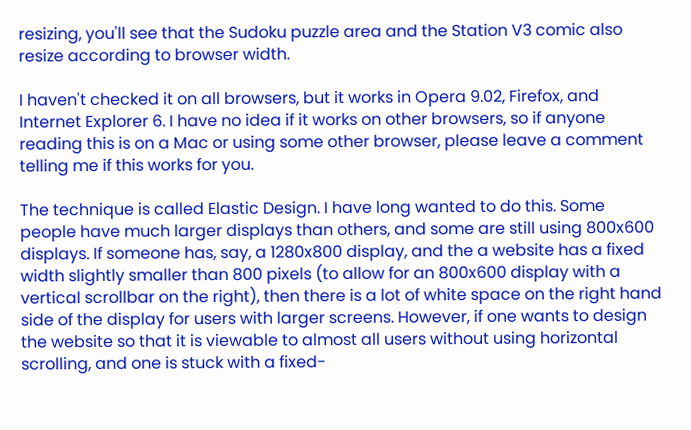resizing, you'll see that the Sudoku puzzle area and the Station V3 comic also resize according to browser width.

I haven't checked it on all browsers, but it works in Opera 9.02, Firefox, and Internet Explorer 6. I have no idea if it works on other browsers, so if anyone reading this is on a Mac or using some other browser, please leave a comment telling me if this works for you.

The technique is called Elastic Design. I have long wanted to do this. Some people have much larger displays than others, and some are still using 800x600 displays. If someone has, say, a 1280x800 display, and the a website has a fixed width slightly smaller than 800 pixels (to allow for an 800x600 display with a vertical scrollbar on the right), then there is a lot of white space on the right hand side of the display for users with larger screens. However, if one wants to design the website so that it is viewable to almost all users without using horizontal scrolling, and one is stuck with a fixed-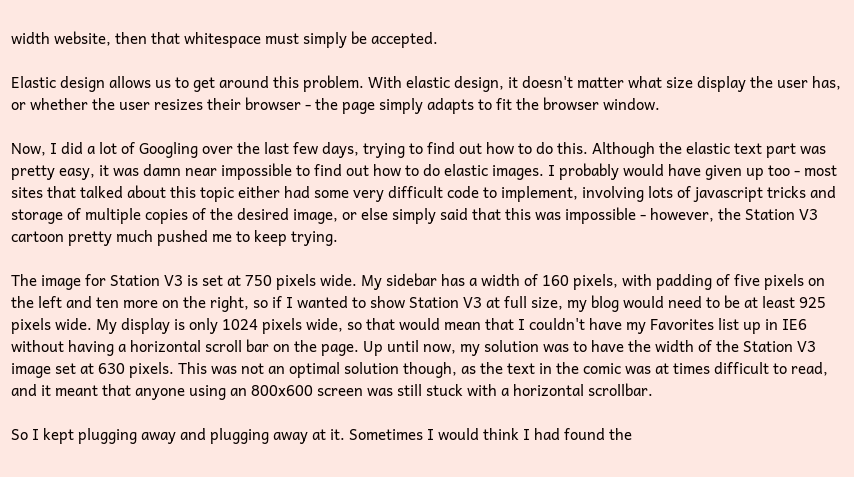width website, then that whitespace must simply be accepted.

Elastic design allows us to get around this problem. With elastic design, it doesn't matter what size display the user has, or whether the user resizes their browser - the page simply adapts to fit the browser window.

Now, I did a lot of Googling over the last few days, trying to find out how to do this. Although the elastic text part was pretty easy, it was damn near impossible to find out how to do elastic images. I probably would have given up too - most sites that talked about this topic either had some very difficult code to implement, involving lots of javascript tricks and storage of multiple copies of the desired image, or else simply said that this was impossible - however, the Station V3 cartoon pretty much pushed me to keep trying.

The image for Station V3 is set at 750 pixels wide. My sidebar has a width of 160 pixels, with padding of five pixels on the left and ten more on the right, so if I wanted to show Station V3 at full size, my blog would need to be at least 925 pixels wide. My display is only 1024 pixels wide, so that would mean that I couldn't have my Favorites list up in IE6 without having a horizontal scroll bar on the page. Up until now, my solution was to have the width of the Station V3 image set at 630 pixels. This was not an optimal solution though, as the text in the comic was at times difficult to read, and it meant that anyone using an 800x600 screen was still stuck with a horizontal scrollbar.

So I kept plugging away and plugging away at it. Sometimes I would think I had found the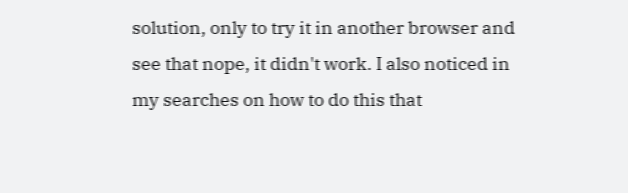solution, only to try it in another browser and see that nope, it didn't work. I also noticed in my searches on how to do this that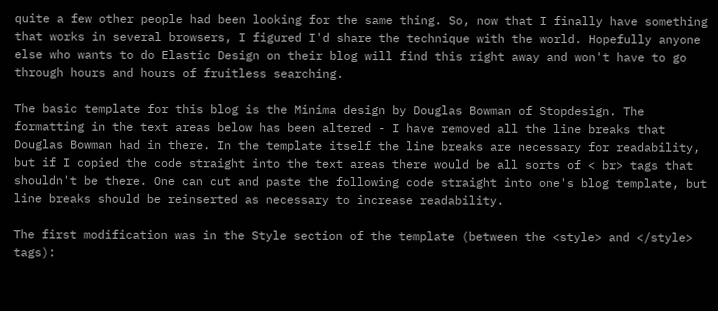quite a few other people had been looking for the same thing. So, now that I finally have something that works in several browsers, I figured I'd share the technique with the world. Hopefully anyone else who wants to do Elastic Design on their blog will find this right away and won't have to go through hours and hours of fruitless searching.

The basic template for this blog is the Minima design by Douglas Bowman of Stopdesign. The formatting in the text areas below has been altered - I have removed all the line breaks that Douglas Bowman had in there. In the template itself the line breaks are necessary for readability, but if I copied the code straight into the text areas there would be all sorts of < br> tags that shouldn't be there. One can cut and paste the following code straight into one's blog template, but line breaks should be reinserted as necessary to increase readability.

The first modification was in the Style section of the template (between the <style> and </style> tags):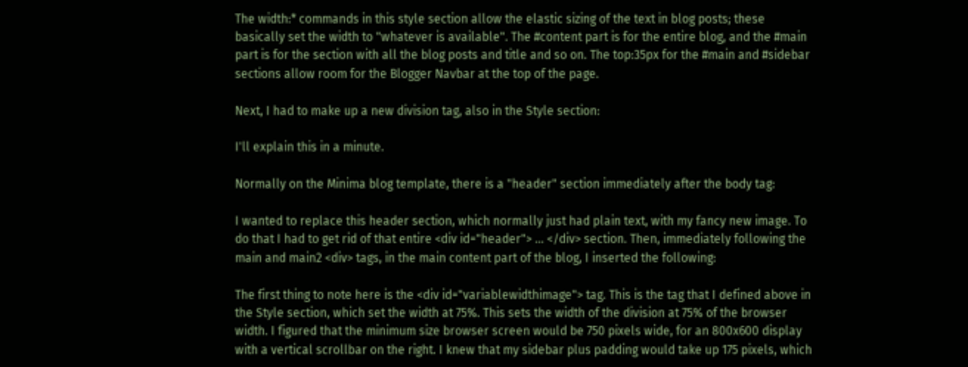The width:* commands in this style section allow the elastic sizing of the text in blog posts; these basically set the width to "whatever is available". The #content part is for the entire blog, and the #main part is for the section with all the blog posts and title and so on. The top:35px for the #main and #sidebar sections allow room for the Blogger Navbar at the top of the page.

Next, I had to make up a new division tag, also in the Style section:

I'll explain this in a minute.

Normally on the Minima blog template, there is a "header" section immediately after the body tag:

I wanted to replace this header section, which normally just had plain text, with my fancy new image. To do that I had to get rid of that entire <div id="header"> ... </div> section. Then, immediately following the main and main2 <div> tags, in the main content part of the blog, I inserted the following:

The first thing to note here is the <div id="variablewidthimage"> tag. This is the tag that I defined above in the Style section, which set the width at 75%. This sets the width of the division at 75% of the browser width. I figured that the minimum size browser screen would be 750 pixels wide, for an 800x600 display with a vertical scrollbar on the right. I knew that my sidebar plus padding would take up 175 pixels, which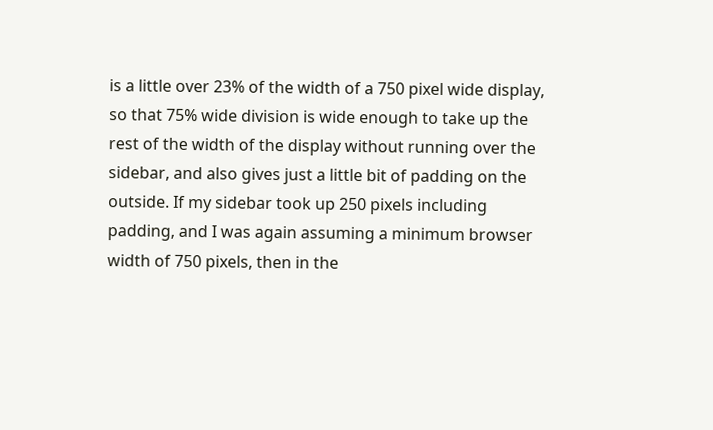is a little over 23% of the width of a 750 pixel wide display, so that 75% wide division is wide enough to take up the rest of the width of the display without running over the sidebar, and also gives just a little bit of padding on the outside. If my sidebar took up 250 pixels including padding, and I was again assuming a minimum browser width of 750 pixels, then in the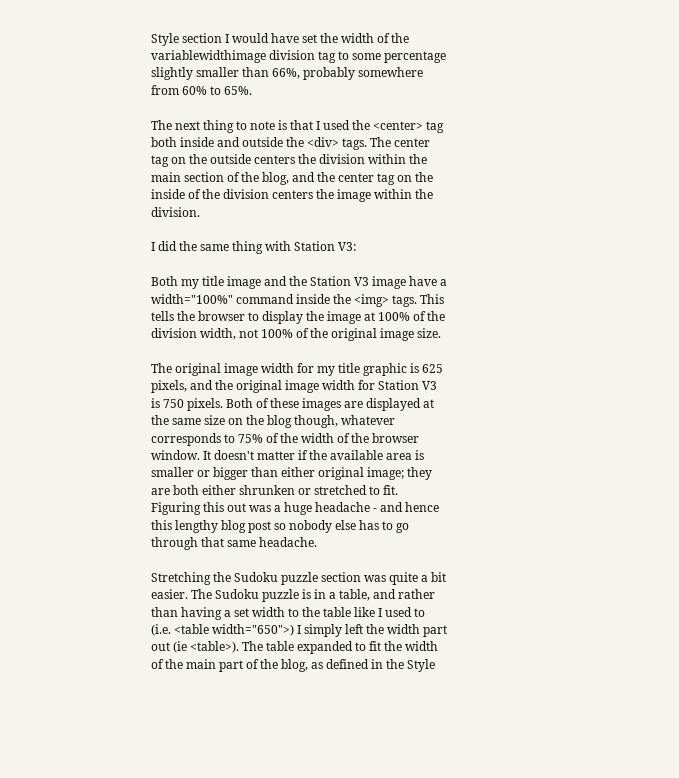Style section I would have set the width of the variablewidthimage division tag to some percentage slightly smaller than 66%, probably somewhere from 60% to 65%.

The next thing to note is that I used the <center> tag both inside and outside the <div> tags. The center tag on the outside centers the division within the main section of the blog, and the center tag on the inside of the division centers the image within the division.

I did the same thing with Station V3:

Both my title image and the Station V3 image have a width="100%" command inside the <img> tags. This tells the browser to display the image at 100% of the division width, not 100% of the original image size.

The original image width for my title graphic is 625 pixels, and the original image width for Station V3 is 750 pixels. Both of these images are displayed at the same size on the blog though, whatever corresponds to 75% of the width of the browser window. It doesn't matter if the available area is smaller or bigger than either original image; they are both either shrunken or stretched to fit. Figuring this out was a huge headache - and hence this lengthy blog post so nobody else has to go through that same headache.

Stretching the Sudoku puzzle section was quite a bit easier. The Sudoku puzzle is in a table, and rather than having a set width to the table like I used to (i.e. <table width="650">) I simply left the width part out (ie <table>). The table expanded to fit the width of the main part of the blog, as defined in the Style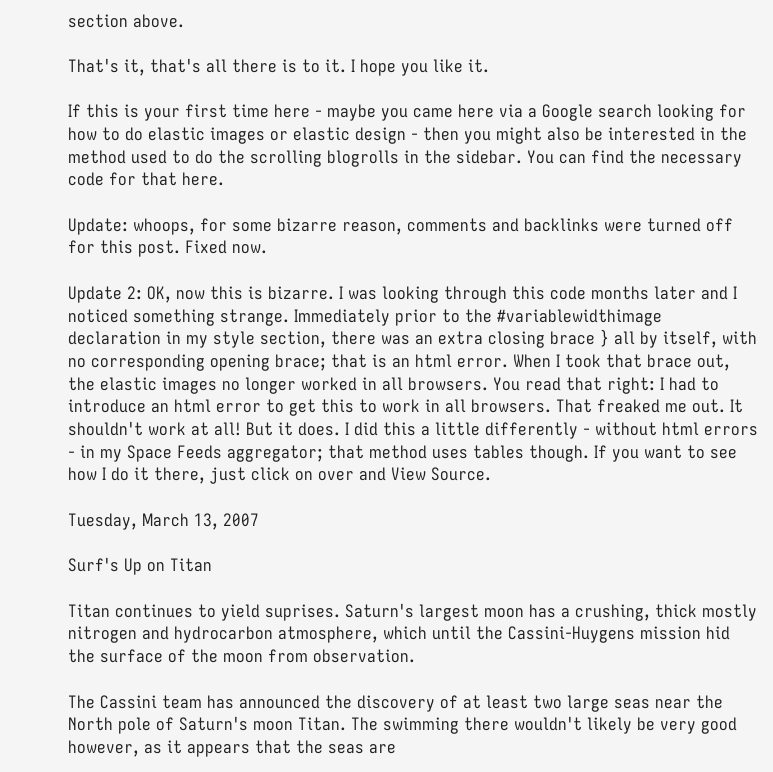section above.

That's it, that's all there is to it. I hope you like it.

If this is your first time here - maybe you came here via a Google search looking for how to do elastic images or elastic design - then you might also be interested in the method used to do the scrolling blogrolls in the sidebar. You can find the necessary code for that here.

Update: whoops, for some bizarre reason, comments and backlinks were turned off for this post. Fixed now.

Update 2: OK, now this is bizarre. I was looking through this code months later and I noticed something strange. Immediately prior to the #variablewidthimage declaration in my style section, there was an extra closing brace } all by itself, with no corresponding opening brace; that is an html error. When I took that brace out, the elastic images no longer worked in all browsers. You read that right: I had to introduce an html error to get this to work in all browsers. That freaked me out. It shouldn't work at all! But it does. I did this a little differently - without html errors - in my Space Feeds aggregator; that method uses tables though. If you want to see how I do it there, just click on over and View Source.

Tuesday, March 13, 2007

Surf's Up on Titan

Titan continues to yield suprises. Saturn's largest moon has a crushing, thick mostly nitrogen and hydrocarbon atmosphere, which until the Cassini-Huygens mission hid the surface of the moon from observation.

The Cassini team has announced the discovery of at least two large seas near the North pole of Saturn's moon Titan. The swimming there wouldn't likely be very good however, as it appears that the seas are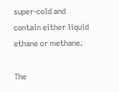super-cold and contain either liquid ethane or methane.

The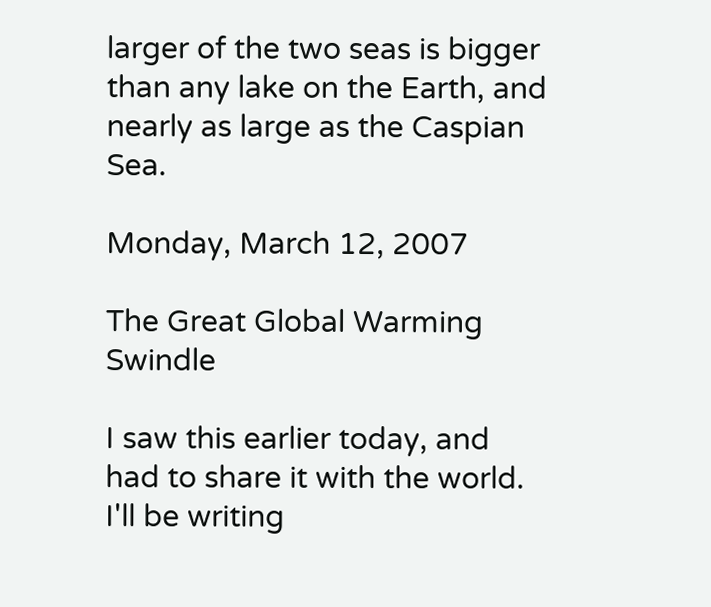larger of the two seas is bigger than any lake on the Earth, and nearly as large as the Caspian Sea.

Monday, March 12, 2007

The Great Global Warming Swindle

I saw this earlier today, and had to share it with the world. I'll be writing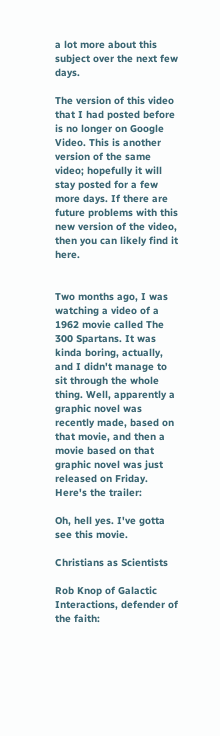a lot more about this subject over the next few days.

The version of this video that I had posted before is no longer on Google Video. This is another version of the same video; hopefully it will stay posted for a few more days. If there are future problems with this new version of the video, then you can likely find it here.


Two months ago, I was watching a video of a 1962 movie called The 300 Spartans. It was kinda boring, actually, and I didn't manage to sit through the whole thing. Well, apparently a graphic novel was recently made, based on that movie, and then a movie based on that graphic novel was just released on Friday. Here's the trailer:

Oh, hell yes. I've gotta see this movie.

Christians as Scientists

Rob Knop of Galactic Interactions, defender of the faith: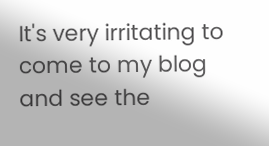It's very irritating to come to my blog and see the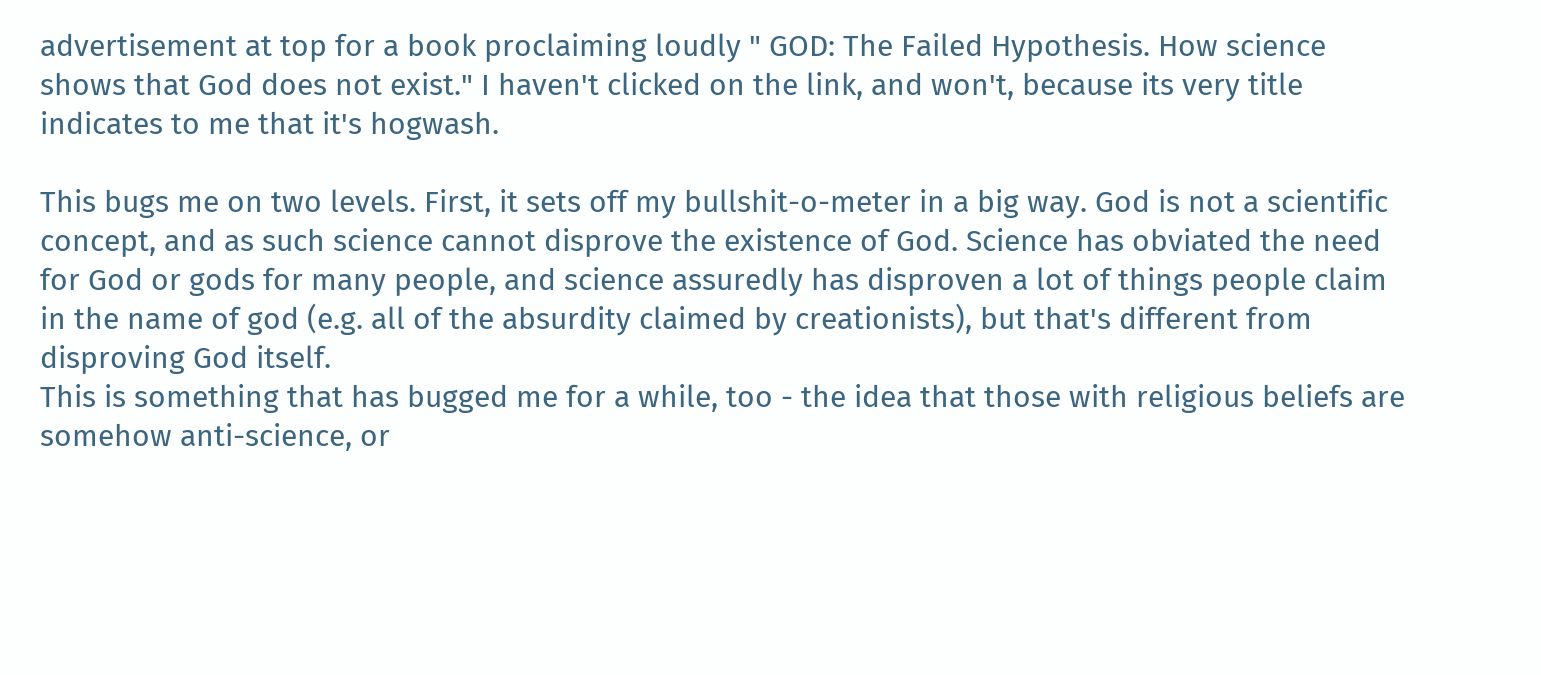advertisement at top for a book proclaiming loudly " GOD: The Failed Hypothesis. How science shows that God does not exist." I haven't clicked on the link, and won't, because its very title indicates to me that it's hogwash.

This bugs me on two levels. First, it sets off my bullshit-o-meter in a big way. God is not a scientific concept, and as such science cannot disprove the existence of God. Science has obviated the need for God or gods for many people, and science assuredly has disproven a lot of things people claim in the name of god (e.g. all of the absurdity claimed by creationists), but that's different from disproving God itself.
This is something that has bugged me for a while, too - the idea that those with religious beliefs are somehow anti-science, or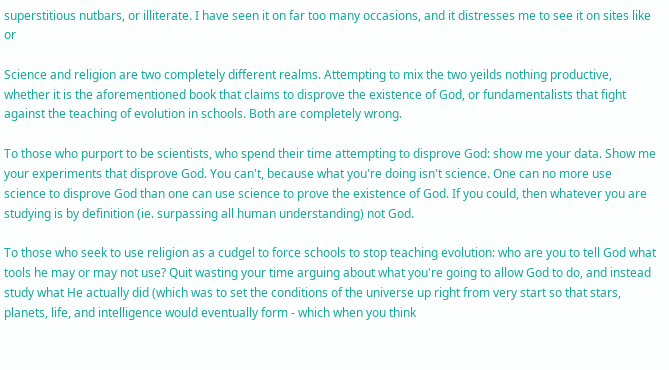superstitious nutbars, or illiterate. I have seen it on far too many occasions, and it distresses me to see it on sites like or

Science and religion are two completely different realms. Attempting to mix the two yeilds nothing productive, whether it is the aforementioned book that claims to disprove the existence of God, or fundamentalists that fight against the teaching of evolution in schools. Both are completely wrong.

To those who purport to be scientists, who spend their time attempting to disprove God: show me your data. Show me your experiments that disprove God. You can't, because what you're doing isn't science. One can no more use science to disprove God than one can use science to prove the existence of God. If you could, then whatever you are studying is by definition (ie. surpassing all human understanding) not God.

To those who seek to use religion as a cudgel to force schools to stop teaching evolution: who are you to tell God what tools he may or may not use? Quit wasting your time arguing about what you're going to allow God to do, and instead study what He actually did (which was to set the conditions of the universe up right from very start so that stars, planets, life, and intelligence would eventually form - which when you think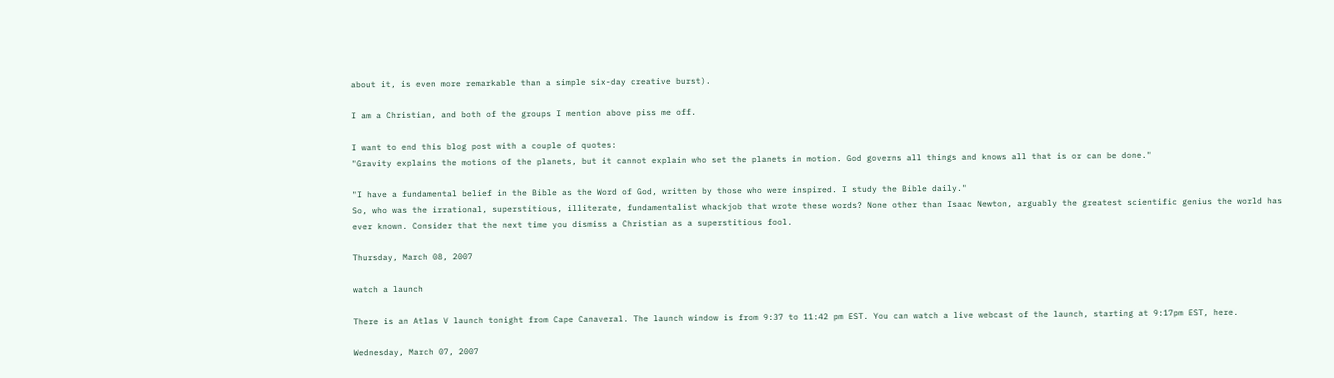about it, is even more remarkable than a simple six-day creative burst).

I am a Christian, and both of the groups I mention above piss me off.

I want to end this blog post with a couple of quotes:
"Gravity explains the motions of the planets, but it cannot explain who set the planets in motion. God governs all things and knows all that is or can be done."

"I have a fundamental belief in the Bible as the Word of God, written by those who were inspired. I study the Bible daily."
So, who was the irrational, superstitious, illiterate, fundamentalist whackjob that wrote these words? None other than Isaac Newton, arguably the greatest scientific genius the world has ever known. Consider that the next time you dismiss a Christian as a superstitious fool.

Thursday, March 08, 2007

watch a launch

There is an Atlas V launch tonight from Cape Canaveral. The launch window is from 9:37 to 11:42 pm EST. You can watch a live webcast of the launch, starting at 9:17pm EST, here.

Wednesday, March 07, 2007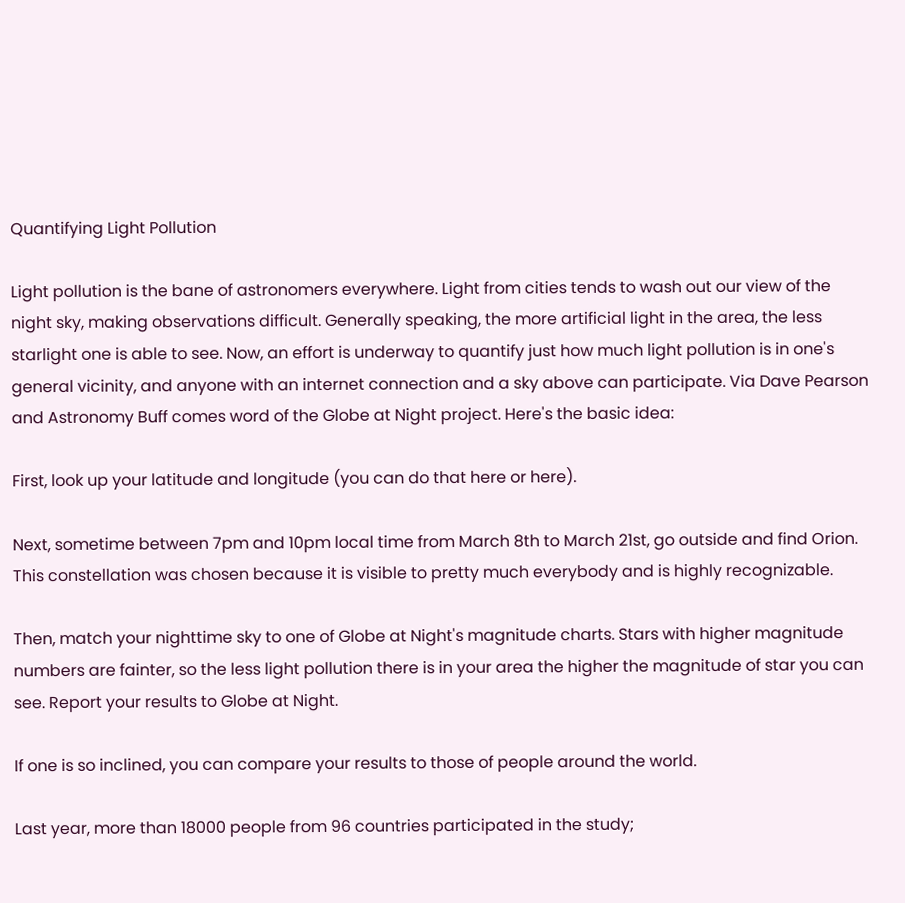Quantifying Light Pollution

Light pollution is the bane of astronomers everywhere. Light from cities tends to wash out our view of the night sky, making observations difficult. Generally speaking, the more artificial light in the area, the less starlight one is able to see. Now, an effort is underway to quantify just how much light pollution is in one's general vicinity, and anyone with an internet connection and a sky above can participate. Via Dave Pearson and Astronomy Buff comes word of the Globe at Night project. Here's the basic idea:

First, look up your latitude and longitude (you can do that here or here).

Next, sometime between 7pm and 10pm local time from March 8th to March 21st, go outside and find Orion. This constellation was chosen because it is visible to pretty much everybody and is highly recognizable.

Then, match your nighttime sky to one of Globe at Night's magnitude charts. Stars with higher magnitude numbers are fainter, so the less light pollution there is in your area the higher the magnitude of star you can see. Report your results to Globe at Night.

If one is so inclined, you can compare your results to those of people around the world.

Last year, more than 18000 people from 96 countries participated in the study;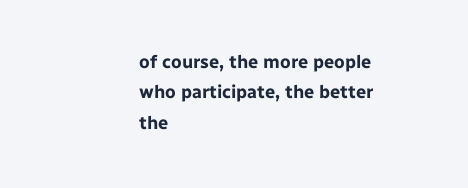of course, the more people who participate, the better the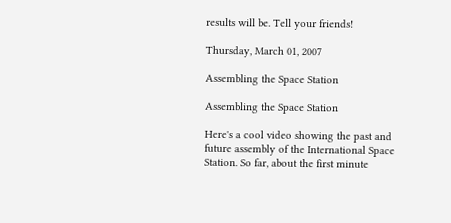results will be. Tell your friends!

Thursday, March 01, 2007

Assembling the Space Station

Assembling the Space Station

Here's a cool video showing the past and future assembly of the International Space Station. So far, about the first minute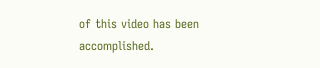of this video has been accomplished.